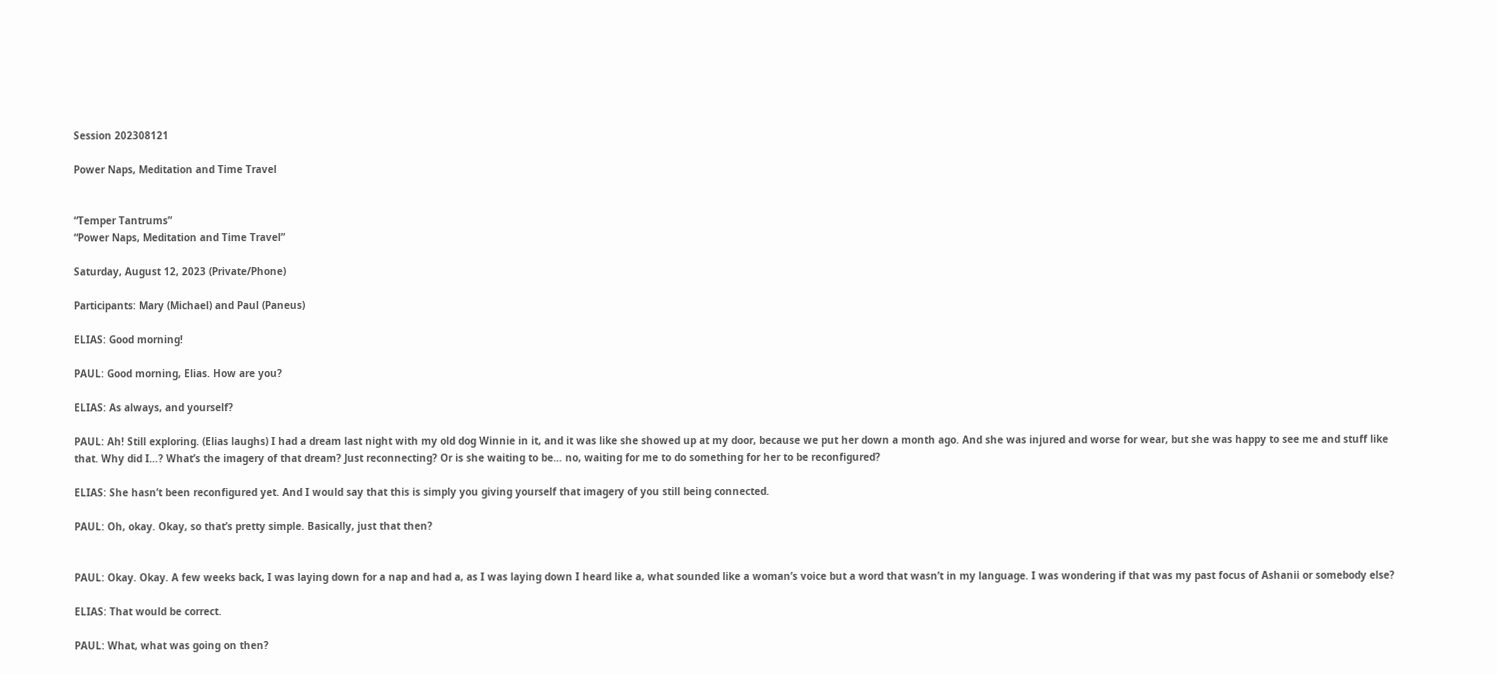Session 202308121

Power Naps, Meditation and Time Travel


“Temper Tantrums”
“Power Naps, Meditation and Time Travel”

Saturday, August 12, 2023 (Private/Phone)

Participants: Mary (Michael) and Paul (Paneus)

ELIAS: Good morning!

PAUL: Good morning, Elias. How are you?

ELIAS: As always, and yourself?

PAUL: Ah! Still exploring. (Elias laughs) I had a dream last night with my old dog Winnie in it, and it was like she showed up at my door, because we put her down a month ago. And she was injured and worse for wear, but she was happy to see me and stuff like that. Why did I…? What’s the imagery of that dream? Just reconnecting? Or is she waiting to be… no, waiting for me to do something for her to be reconfigured?

ELIAS: She hasn’t been reconfigured yet. And I would say that this is simply you giving yourself that imagery of you still being connected.

PAUL: Oh, okay. Okay, so that’s pretty simple. Basically, just that then?


PAUL: Okay. Okay. A few weeks back, I was laying down for a nap and had a, as I was laying down I heard like a, what sounded like a woman’s voice but a word that wasn’t in my language. I was wondering if that was my past focus of Ashanii or somebody else?

ELIAS: That would be correct.

PAUL: What, what was going on then?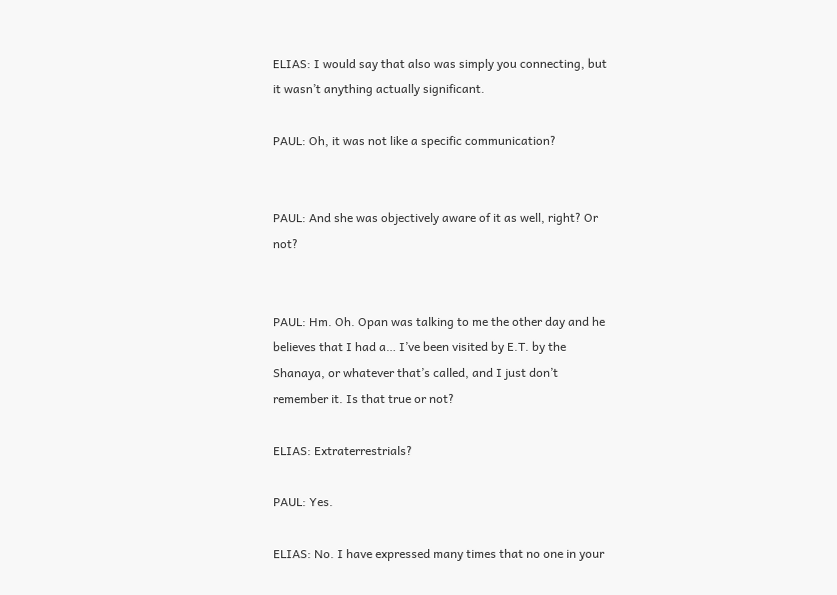ELIAS: I would say that also was simply you connecting, but it wasn’t anything actually significant.

PAUL: Oh, it was not like a specific communication?


PAUL: And she was objectively aware of it as well, right? Or not?


PAUL: Hm. Oh. Opan was talking to me the other day and he believes that I had a… I’ve been visited by E.T. by the Shanaya, or whatever that’s called, and I just don’t remember it. Is that true or not?

ELIAS: Extraterrestrials?

PAUL: Yes.

ELIAS: No. I have expressed many times that no one in your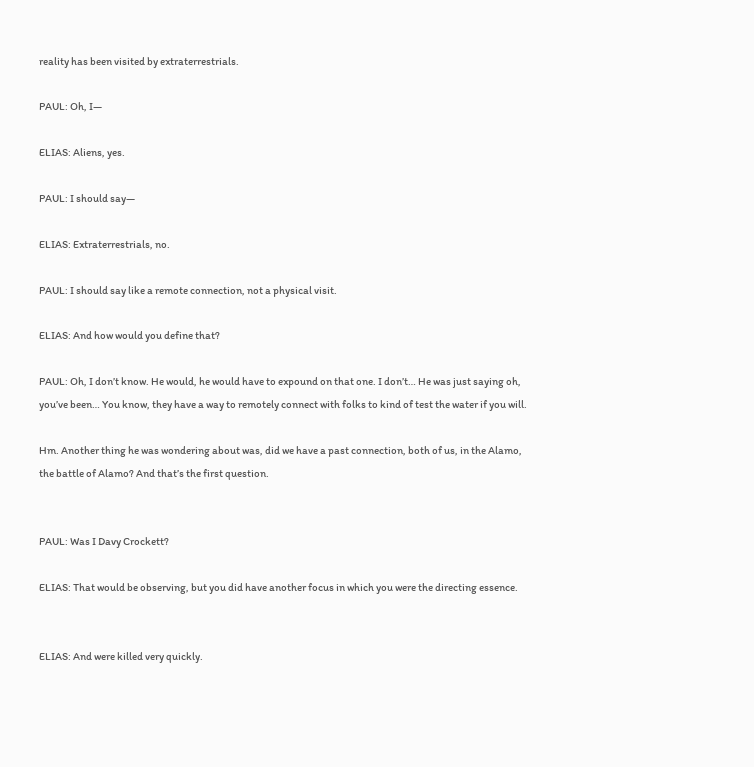reality has been visited by extraterrestrials.

PAUL: Oh, I—

ELIAS: Aliens, yes.

PAUL: I should say—

ELIAS: Extraterrestrials, no.

PAUL: I should say like a remote connection, not a physical visit.

ELIAS: And how would you define that?

PAUL: Oh, I don’t know. He would, he would have to expound on that one. I don’t… He was just saying oh, you’ve been… You know, they have a way to remotely connect with folks to kind of test the water if you will.

Hm. Another thing he was wondering about was, did we have a past connection, both of us, in the Alamo, the battle of Alamo? And that’s the first question.


PAUL: Was I Davy Crockett?

ELIAS: That would be observing, but you did have another focus in which you were the directing essence.


ELIAS: And were killed very quickly.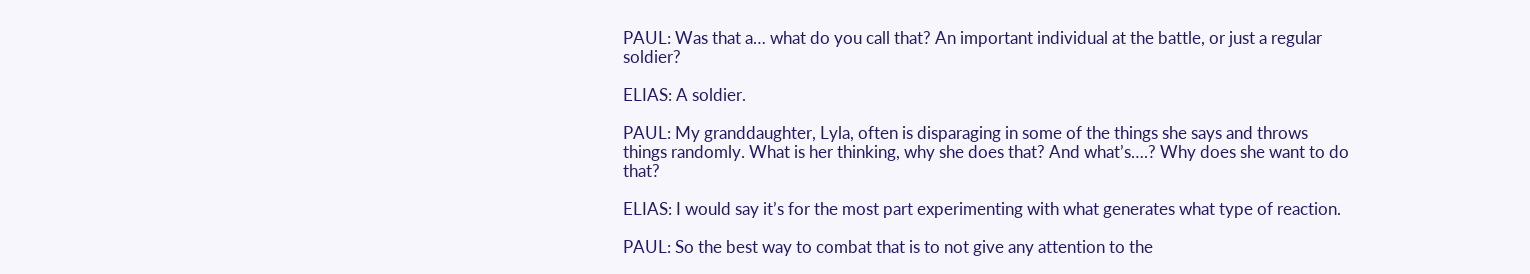PAUL: Was that a… what do you call that? An important individual at the battle, or just a regular soldier?

ELIAS: A soldier.

PAUL: My granddaughter, Lyla, often is disparaging in some of the things she says and throws things randomly. What is her thinking, why she does that? And what’s….? Why does she want to do that?

ELIAS: I would say it’s for the most part experimenting with what generates what type of reaction.

PAUL: So the best way to combat that is to not give any attention to the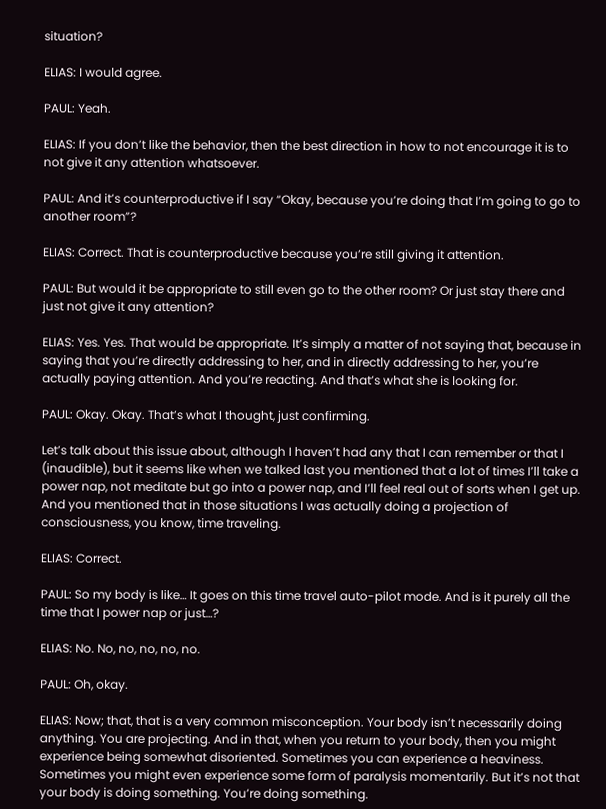situation?

ELIAS: I would agree.

PAUL: Yeah.

ELIAS: If you don’t like the behavior, then the best direction in how to not encourage it is to not give it any attention whatsoever.

PAUL: And it’s counterproductive if I say “Okay, because you’re doing that I’m going to go to another room”?

ELIAS: Correct. That is counterproductive because you’re still giving it attention.

PAUL: But would it be appropriate to still even go to the other room? Or just stay there and just not give it any attention?

ELIAS: Yes. Yes. That would be appropriate. It’s simply a matter of not saying that, because in saying that you’re directly addressing to her, and in directly addressing to her, you’re actually paying attention. And you’re reacting. And that’s what she is looking for.

PAUL: Okay. Okay. That’s what I thought, just confirming.

Let’s talk about this issue about, although I haven’t had any that I can remember or that I (inaudible), but it seems like when we talked last you mentioned that a lot of times I’ll take a power nap, not meditate but go into a power nap, and I’ll feel real out of sorts when I get up. And you mentioned that in those situations I was actually doing a projection of consciousness, you know, time traveling.

ELIAS: Correct.

PAUL: So my body is like… It goes on this time travel auto-pilot mode. And is it purely all the time that I power nap or just…?

ELIAS: No. No, no, no, no, no.

PAUL: Oh, okay.

ELIAS: Now; that, that is a very common misconception. Your body isn’t necessarily doing anything. You are projecting. And in that, when you return to your body, then you might experience being somewhat disoriented. Sometimes you can experience a heaviness. Sometimes you might even experience some form of paralysis momentarily. But it’s not that your body is doing something. You’re doing something.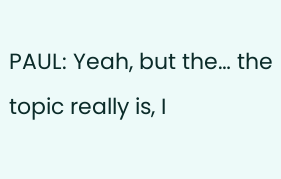PAUL: Yeah, but the… the topic really is, I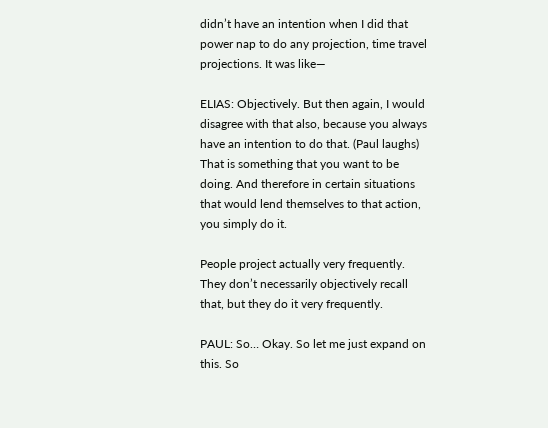didn’t have an intention when I did that power nap to do any projection, time travel projections. It was like—

ELIAS: Objectively. But then again, I would disagree with that also, because you always have an intention to do that. (Paul laughs) That is something that you want to be doing. And therefore in certain situations that would lend themselves to that action, you simply do it.

People project actually very frequently. They don’t necessarily objectively recall that, but they do it very frequently.

PAUL: So… Okay. So let me just expand on this. So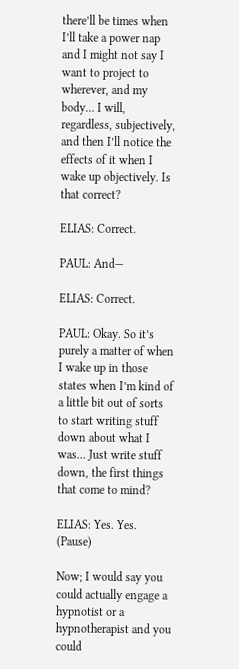there’ll be times when I’ll take a power nap and I might not say I want to project to wherever, and my body… I will, regardless, subjectively, and then I’ll notice the effects of it when I wake up objectively. Is that correct?

ELIAS: Correct.

PAUL: And—

ELIAS: Correct.

PAUL: Okay. So it’s purely a matter of when I wake up in those states when I’m kind of a little bit out of sorts to start writing stuff down about what I was… Just write stuff down, the first things that come to mind?

ELIAS: Yes. Yes. (Pause)

Now; I would say you could actually engage a hypnotist or a hypnotherapist and you could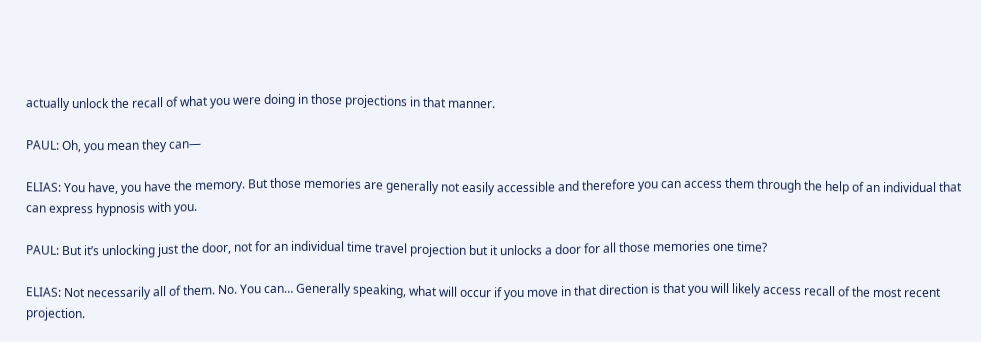actually unlock the recall of what you were doing in those projections in that manner.

PAUL: Oh, you mean they can—

ELIAS: You have, you have the memory. But those memories are generally not easily accessible and therefore you can access them through the help of an individual that can express hypnosis with you.

PAUL: But it’s unlocking just the door, not for an individual time travel projection but it unlocks a door for all those memories one time?

ELIAS: Not necessarily all of them. No. You can… Generally speaking, what will occur if you move in that direction is that you will likely access recall of the most recent projection.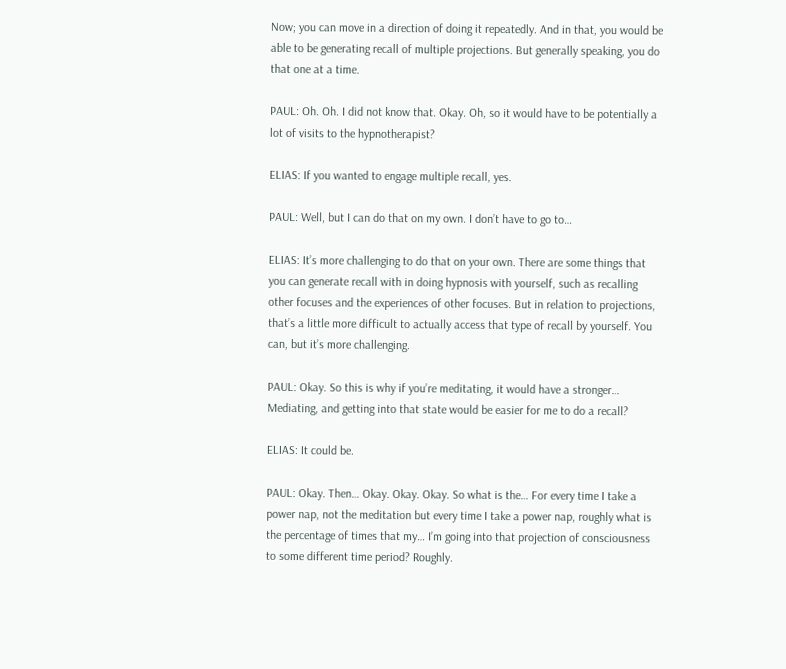Now; you can move in a direction of doing it repeatedly. And in that, you would be able to be generating recall of multiple projections. But generally speaking, you do that one at a time.

PAUL: Oh. Oh. I did not know that. Okay. Oh, so it would have to be potentially a lot of visits to the hypnotherapist?

ELIAS: If you wanted to engage multiple recall, yes.

PAUL: Well, but I can do that on my own. I don’t have to go to…

ELIAS: It’s more challenging to do that on your own. There are some things that you can generate recall with in doing hypnosis with yourself, such as recalling other focuses and the experiences of other focuses. But in relation to projections, that’s a little more difficult to actually access that type of recall by yourself. You can, but it’s more challenging.

PAUL: Okay. So this is why if you’re meditating, it would have a stronger… Mediating, and getting into that state would be easier for me to do a recall?

ELIAS: It could be.

PAUL: Okay. Then… Okay. Okay. Okay. So what is the… For every time I take a power nap, not the meditation but every time I take a power nap, roughly what is the percentage of times that my… I’m going into that projection of consciousness to some different time period? Roughly.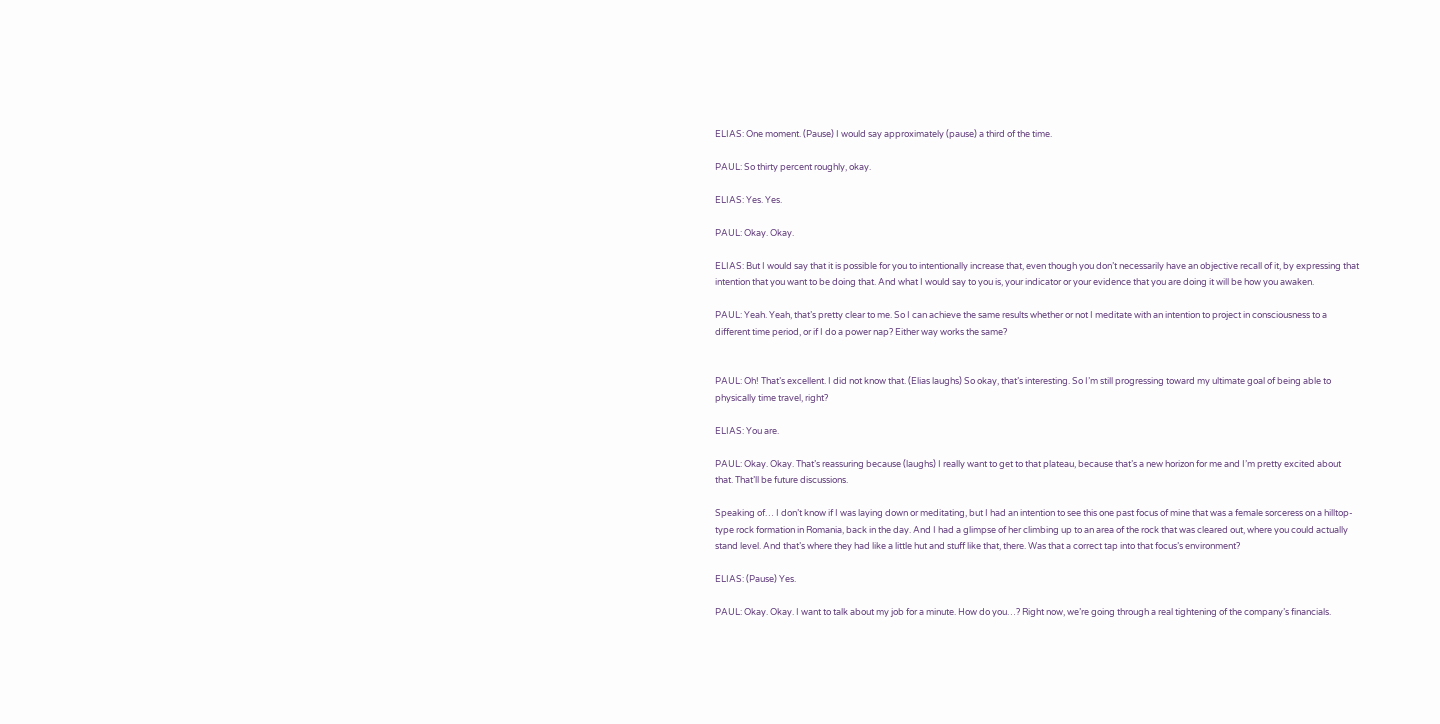ELIAS: One moment. (Pause) I would say approximately (pause) a third of the time.

PAUL: So thirty percent roughly, okay.

ELIAS: Yes. Yes.

PAUL: Okay. Okay.

ELIAS: But I would say that it is possible for you to intentionally increase that, even though you don’t necessarily have an objective recall of it, by expressing that intention that you want to be doing that. And what I would say to you is, your indicator or your evidence that you are doing it will be how you awaken.

PAUL: Yeah. Yeah, that’s pretty clear to me. So I can achieve the same results whether or not I meditate with an intention to project in consciousness to a different time period, or if I do a power nap? Either way works the same?


PAUL: Oh! That’s excellent. I did not know that. (Elias laughs) So okay, that’s interesting. So I’m still progressing toward my ultimate goal of being able to physically time travel, right?

ELIAS: You are.

PAUL: Okay. Okay. That’s reassuring because (laughs) I really want to get to that plateau, because that’s a new horizon for me and I’m pretty excited about that. That’ll be future discussions.

Speaking of… I don’t know if I was laying down or meditating, but I had an intention to see this one past focus of mine that was a female sorceress on a hilltop-type rock formation in Romania, back in the day. And I had a glimpse of her climbing up to an area of the rock that was cleared out, where you could actually stand level. And that’s where they had like a little hut and stuff like that, there. Was that a correct tap into that focus’s environment?

ELIAS: (Pause) Yes.

PAUL: Okay. Okay. I want to talk about my job for a minute. How do you…? Right now, we’re going through a real tightening of the company’s financials.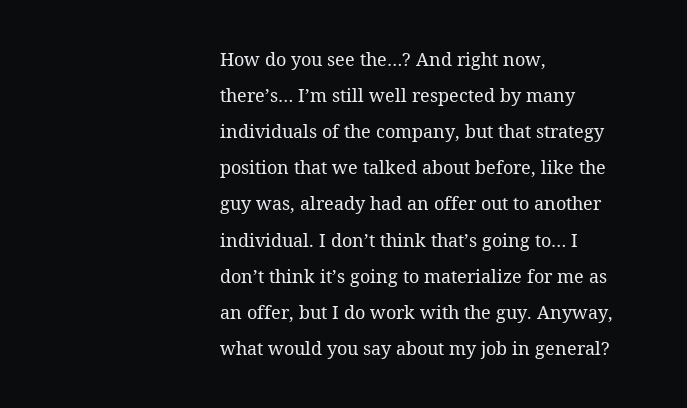How do you see the…? And right now, there’s… I’m still well respected by many individuals of the company, but that strategy position that we talked about before, like the guy was, already had an offer out to another individual. I don’t think that’s going to… I don’t think it’s going to materialize for me as an offer, but I do work with the guy. Anyway, what would you say about my job in general?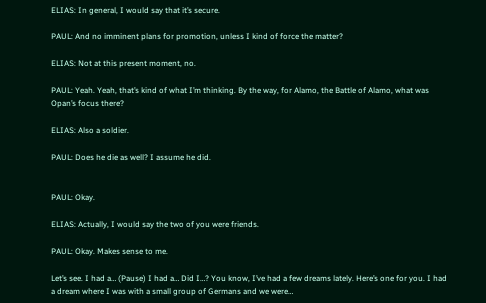ELIAS: In general, I would say that it’s secure.

PAUL: And no imminent plans for promotion, unless I kind of force the matter?

ELIAS: Not at this present moment, no.

PAUL: Yeah. Yeah, that’s kind of what I’m thinking. By the way, for Alamo, the Battle of Alamo, what was Opan’s focus there?

ELIAS: Also a soldier.

PAUL: Does he die as well? I assume he did.


PAUL: Okay.

ELIAS: Actually, I would say the two of you were friends.

PAUL: Okay. Makes sense to me.

Let’s see. I had a… (Pause) I had a… Did I…? You know, I’ve had a few dreams lately. Here’s one for you. I had a dream where I was with a small group of Germans and we were…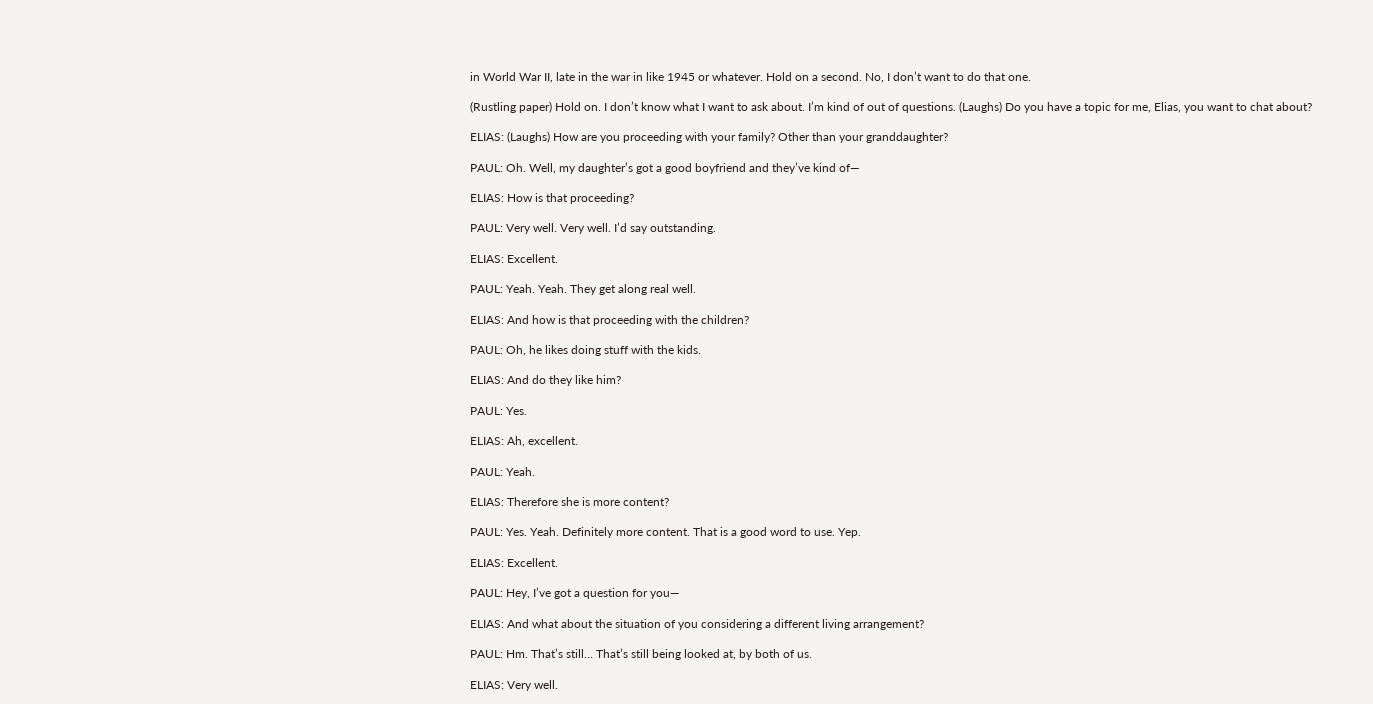in World War II, late in the war in like 1945 or whatever. Hold on a second. No, I don’t want to do that one.

(Rustling paper) Hold on. I don’t know what I want to ask about. I’m kind of out of questions. (Laughs) Do you have a topic for me, Elias, you want to chat about?

ELIAS: (Laughs) How are you proceeding with your family? Other than your granddaughter?

PAUL: Oh. Well, my daughter’s got a good boyfriend and they’ve kind of—

ELIAS: How is that proceeding?

PAUL: Very well. Very well. I’d say outstanding.

ELIAS: Excellent.

PAUL: Yeah. Yeah. They get along real well.

ELIAS: And how is that proceeding with the children?

PAUL: Oh, he likes doing stuff with the kids.

ELIAS: And do they like him?

PAUL: Yes.

ELIAS: Ah, excellent.

PAUL: Yeah.

ELIAS: Therefore she is more content?

PAUL: Yes. Yeah. Definitely more content. That is a good word to use. Yep.

ELIAS: Excellent.

PAUL: Hey, I’ve got a question for you—

ELIAS: And what about the situation of you considering a different living arrangement?

PAUL: Hm. That’s still… That’s still being looked at, by both of us.

ELIAS: Very well.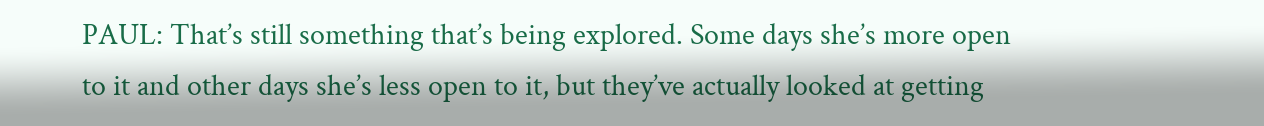PAUL: That’s still something that’s being explored. Some days she’s more open to it and other days she’s less open to it, but they’ve actually looked at getting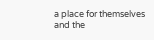a place for themselves and the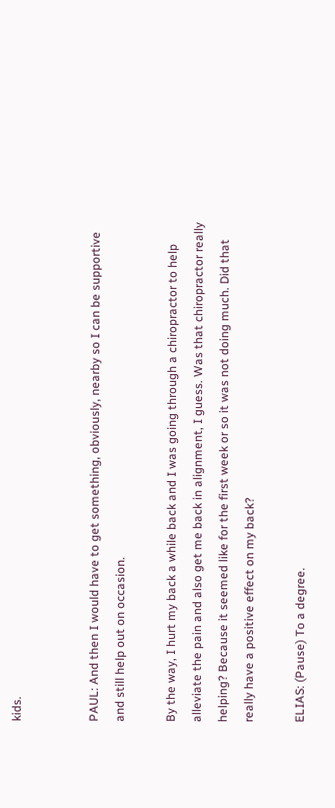kids.


PAUL: And then I would have to get something, obviously, nearby so I can be supportive and still help out on occasion.

By the way, I hurt my back a while back and I was going through a chiropractor to help alleviate the pain and also get me back in alignment, I guess. Was that chiropractor really helping? Because it seemed like for the first week or so it was not doing much. Did that really have a positive effect on my back?

ELIAS: (Pause) To a degree.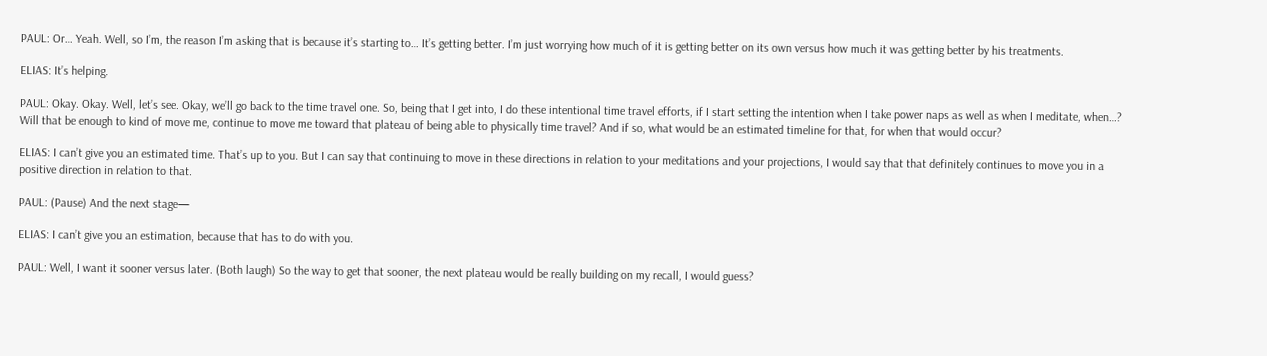PAUL: Or… Yeah. Well, so I’m, the reason I’m asking that is because it’s starting to… It’s getting better. I’m just worrying how much of it is getting better on its own versus how much it was getting better by his treatments.

ELIAS: It’s helping.

PAUL: Okay. Okay. Well, let’s see. Okay, we’ll go back to the time travel one. So, being that I get into, I do these intentional time travel efforts, if I start setting the intention when I take power naps as well as when I meditate, when…? Will that be enough to kind of move me, continue to move me toward that plateau of being able to physically time travel? And if so, what would be an estimated timeline for that, for when that would occur?

ELIAS: I can’t give you an estimated time. That’s up to you. But I can say that continuing to move in these directions in relation to your meditations and your projections, I would say that that definitely continues to move you in a positive direction in relation to that.

PAUL: (Pause) And the next stage—

ELIAS: I can’t give you an estimation, because that has to do with you.

PAUL: Well, I want it sooner versus later. (Both laugh) So the way to get that sooner, the next plateau would be really building on my recall, I would guess?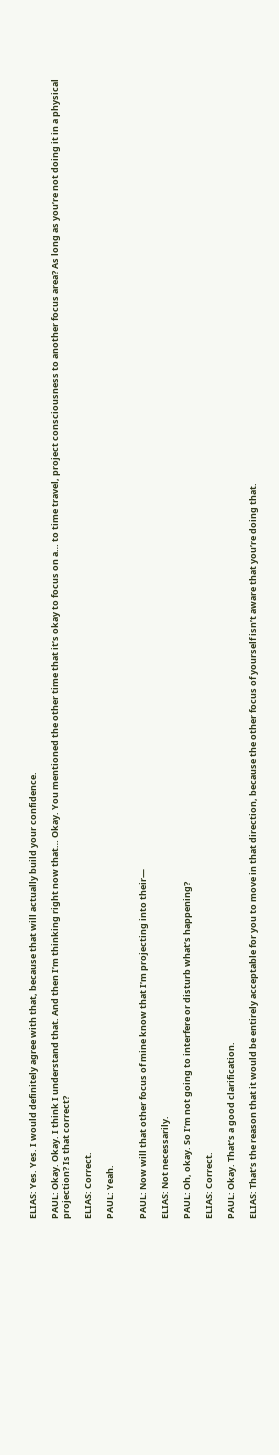ELIAS: Yes. Yes. I would definitely agree with that, because that will actually build your confidence.

PAUL: Okay. Okay. I think I understand that. And then I’m thinking right now that… Okay. You mentioned the other time that it’s okay to focus on a… to time travel, project consciousness to another focus area? As long as you’re not doing it in a physical projection? Is that correct?

ELIAS: Correct.

PAUL: Yeah.


PAUL: Now will that other focus of mine know that I’m projecting into their—

ELIAS: Not necessarily.

PAUL: Oh, okay. So I’m not going to interfere or disturb what’s happening?

ELIAS: Correct.

PAUL: Okay. That’s a good clarification.

ELIAS: That’s the reason that it would be entirely acceptable for you to move in that direction, because the other focus of yourself isn’t aware that you’re doing that.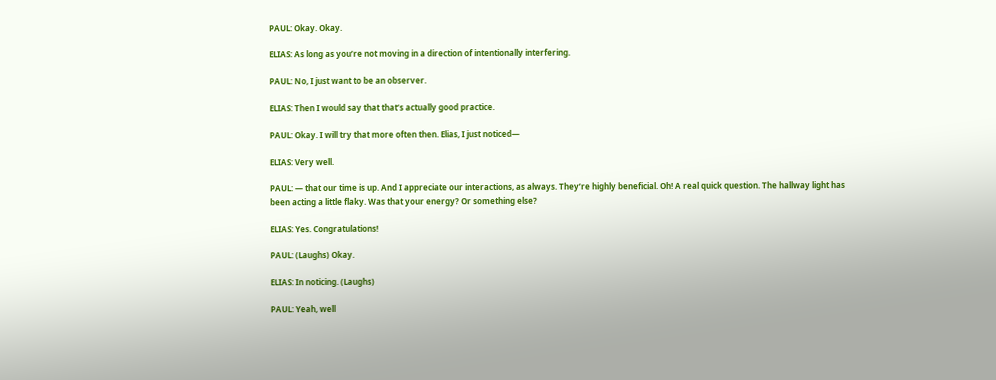PAUL: Okay. Okay.

ELIAS: As long as you’re not moving in a direction of intentionally interfering.

PAUL: No, I just want to be an observer.

ELIAS: Then I would say that that’s actually good practice.

PAUL: Okay. I will try that more often then. Elias, I just noticed—

ELIAS: Very well.

PAUL: — that our time is up. And I appreciate our interactions, as always. They’re highly beneficial. Oh! A real quick question. The hallway light has been acting a little flaky. Was that your energy? Or something else?

ELIAS: Yes. Congratulations!

PAUL: (Laughs) Okay.

ELIAS: In noticing. (Laughs)

PAUL: Yeah, well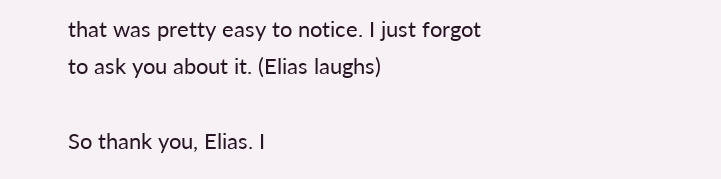that was pretty easy to notice. I just forgot to ask you about it. (Elias laughs)

So thank you, Elias. I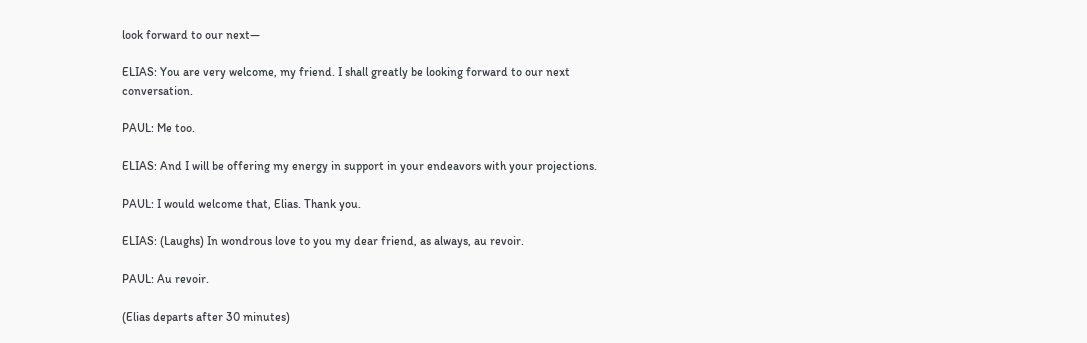look forward to our next—

ELIAS: You are very welcome, my friend. I shall greatly be looking forward to our next conversation.

PAUL: Me too.

ELIAS: And I will be offering my energy in support in your endeavors with your projections.

PAUL: I would welcome that, Elias. Thank you.

ELIAS: (Laughs) In wondrous love to you my dear friend, as always, au revoir.

PAUL: Au revoir.

(Elias departs after 30 minutes)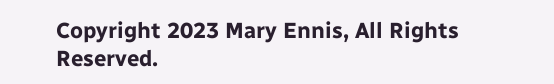Copyright 2023 Mary Ennis, All Rights Reserved.